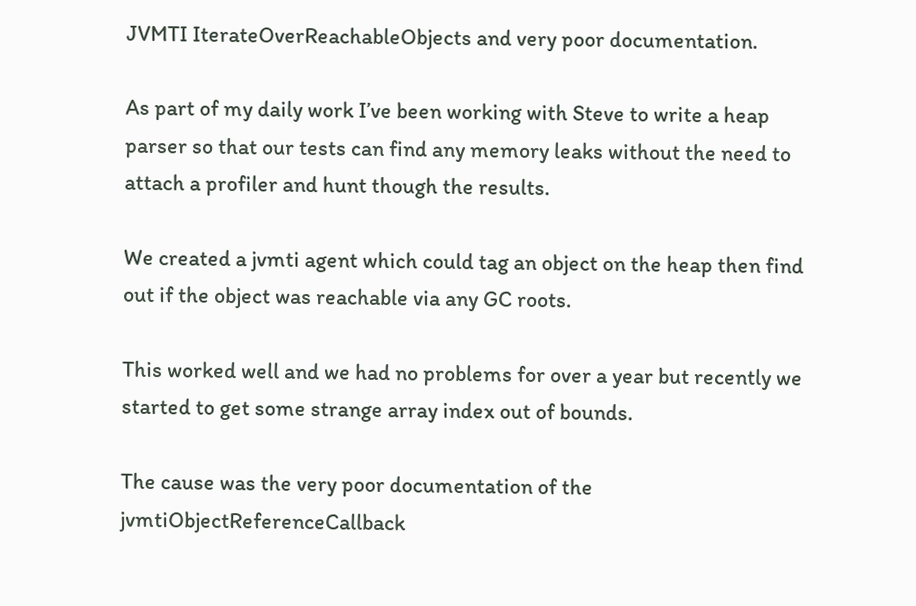JVMTI IterateOverReachableObjects and very poor documentation.

As part of my daily work I’ve been working with Steve to write a heap parser so that our tests can find any memory leaks without the need to attach a profiler and hunt though the results.

We created a jvmti agent which could tag an object on the heap then find out if the object was reachable via any GC roots.

This worked well and we had no problems for over a year but recently we started to get some strange array index out of bounds.

The cause was the very poor documentation of the jvmtiObjectReferenceCallback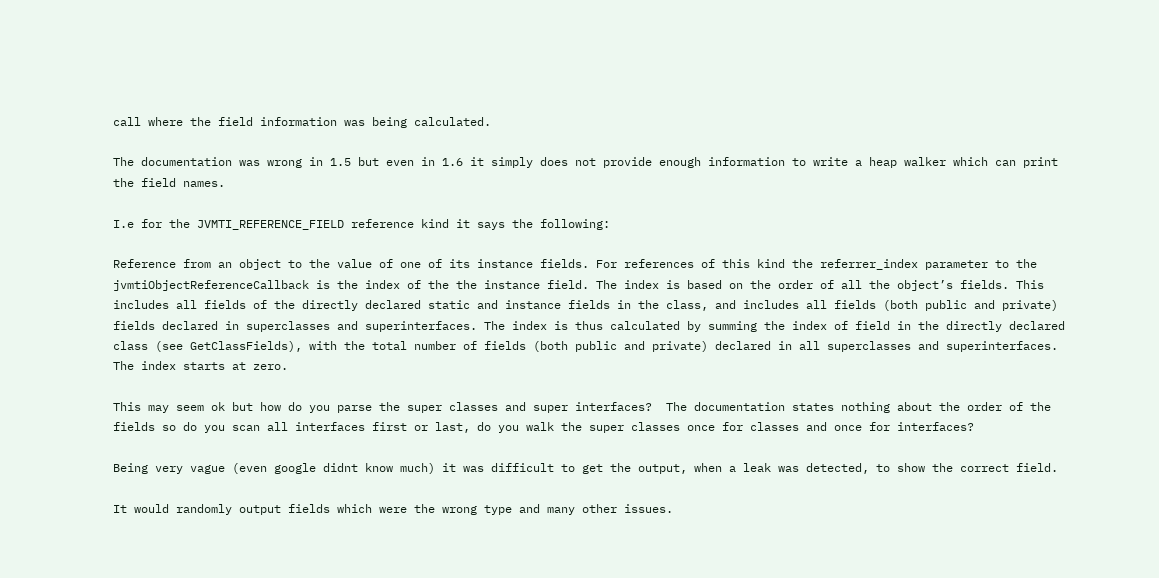call where the field information was being calculated.

The documentation was wrong in 1.5 but even in 1.6 it simply does not provide enough information to write a heap walker which can print the field names.

I.e for the JVMTI_REFERENCE_FIELD reference kind it says the following:

Reference from an object to the value of one of its instance fields. For references of this kind the referrer_index parameter to the jvmtiObjectReferenceCallback is the index of the the instance field. The index is based on the order of all the object’s fields. This includes all fields of the directly declared static and instance fields in the class, and includes all fields (both public and private) fields declared in superclasses and superinterfaces. The index is thus calculated by summing the index of field in the directly declared class (see GetClassFields), with the total number of fields (both public and private) declared in all superclasses and superinterfaces. The index starts at zero.

This may seem ok but how do you parse the super classes and super interfaces?  The documentation states nothing about the order of the fields so do you scan all interfaces first or last, do you walk the super classes once for classes and once for interfaces?

Being very vague (even google didnt know much) it was difficult to get the output, when a leak was detected, to show the correct field.

It would randomly output fields which were the wrong type and many other issues.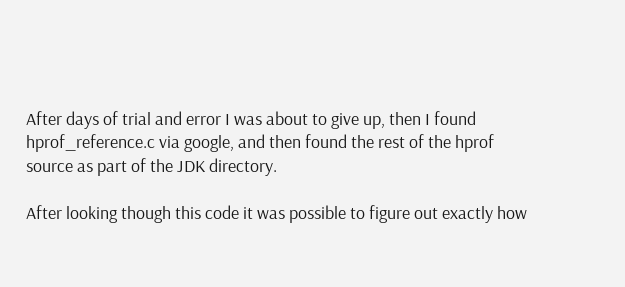After days of trial and error I was about to give up, then I found hprof_reference.c via google, and then found the rest of the hprof source as part of the JDK directory.

After looking though this code it was possible to figure out exactly how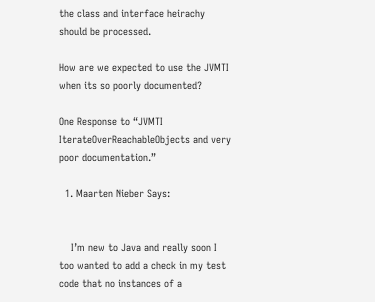the class and interface heirachy should be processed.

How are we expected to use the JVMTI when its so poorly documented?

One Response to “JVMTI IterateOverReachableObjects and very poor documentation.”

  1. Maarten Nieber Says:


    I’m new to Java and really soon I too wanted to add a check in my test code that no instances of a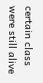certain class were still alive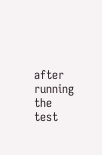after running the test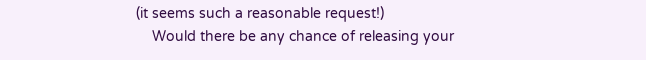(it seems such a reasonable request!)
    Would there be any chance of releasing your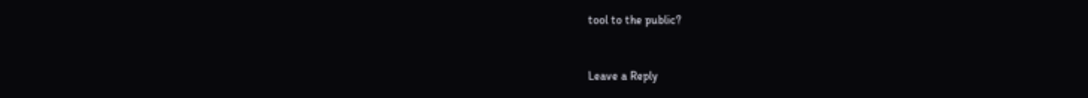tool to the public?


Leave a Reply